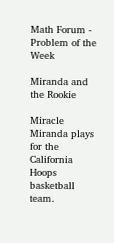Math Forum - Problem of the Week

Miranda and the Rookie

Miracle Miranda plays for the California Hoops basketball team.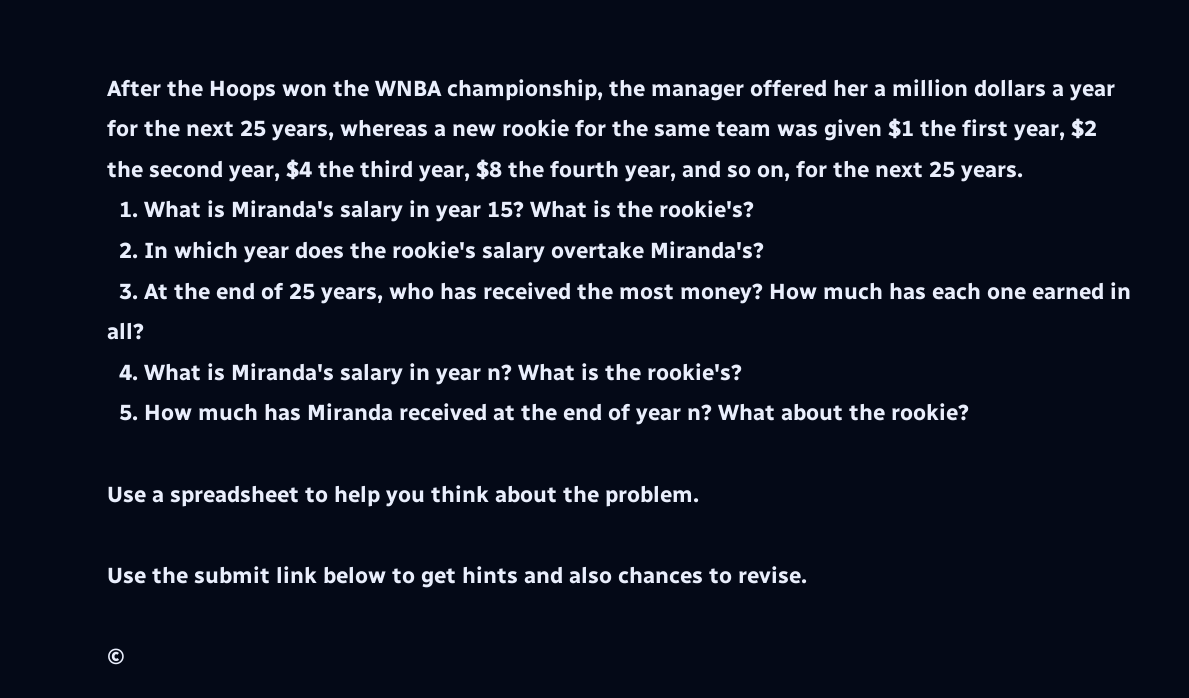After the Hoops won the WNBA championship, the manager offered her a million dollars a year for the next 25 years, whereas a new rookie for the same team was given $1 the first year, $2 the second year, $4 the third year, $8 the fourth year, and so on, for the next 25 years.
  1. What is Miranda's salary in year 15? What is the rookie's?
  2. In which year does the rookie's salary overtake Miranda's?
  3. At the end of 25 years, who has received the most money? How much has each one earned in all?
  4. What is Miranda's salary in year n? What is the rookie's?
  5. How much has Miranda received at the end of year n? What about the rookie?

Use a spreadsheet to help you think about the problem.

Use the submit link below to get hints and also chances to revise.

©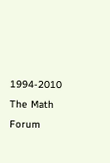1994-2010 The Math Forum